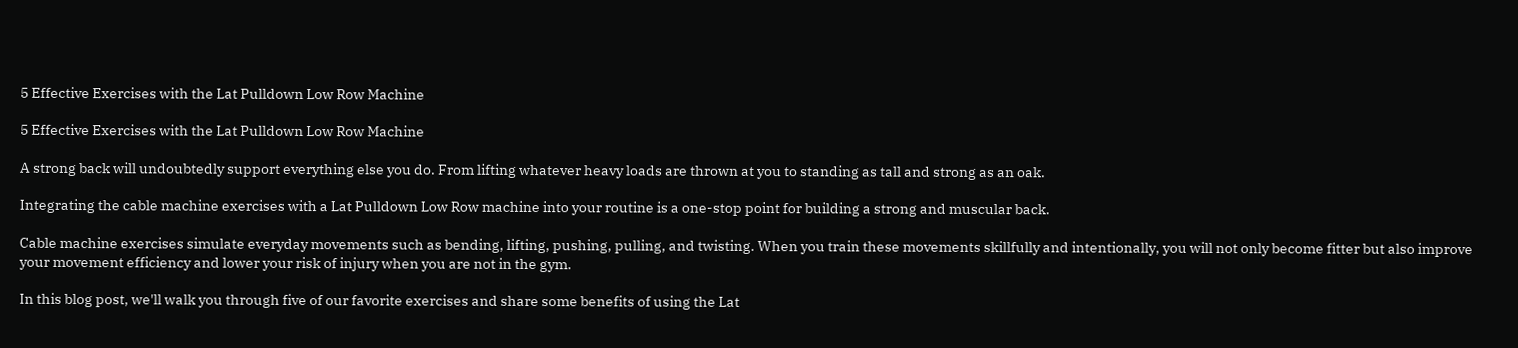5 Effective Exercises with the Lat Pulldown Low Row Machine

5 Effective Exercises with the Lat Pulldown Low Row Machine

A strong back will undoubtedly support everything else you do. From lifting whatever heavy loads are thrown at you to standing as tall and strong as an oak.

Integrating the cable machine exercises with a Lat Pulldown Low Row machine into your routine is a one-stop point for building a strong and muscular back.

Cable machine exercises simulate everyday movements such as bending, lifting, pushing, pulling, and twisting. When you train these movements skillfully and intentionally, you will not only become fitter but also improve your movement efficiency and lower your risk of injury when you are not in the gym.

In this blog post, we'll walk you through five of our favorite exercises and share some benefits of using the Lat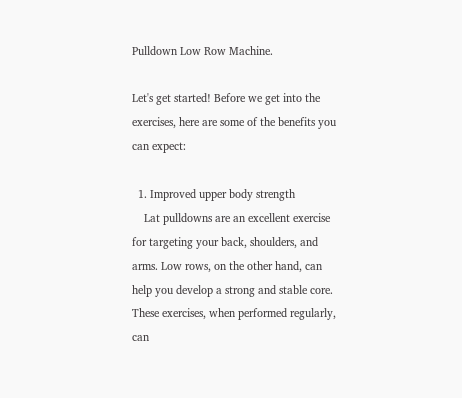Pulldown Low Row Machine.

Let's get started! Before we get into the exercises, here are some of the benefits you can expect:

  1. Improved upper body strength
    Lat pulldowns are an excellent exercise for targeting your back, shoulders, and arms. Low rows, on the other hand, can help you develop a strong and stable core. These exercises, when performed regularly, can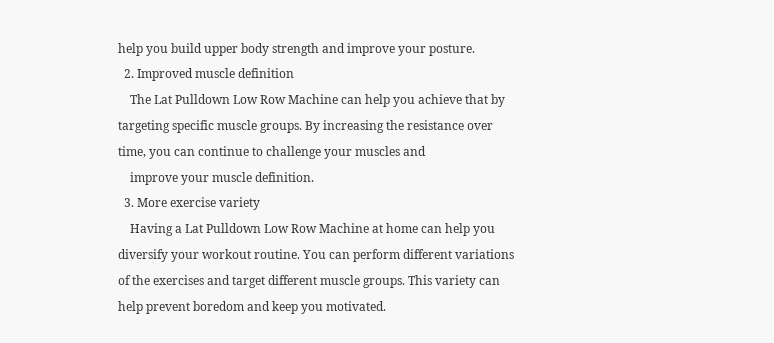help you build upper body strength and improve your posture.
  2. Improved muscle definition
    The Lat Pulldown Low Row Machine can help you achieve that by targeting specific muscle groups. By increasing the resistance over time, you can continue to challenge your muscles and
    improve your muscle definition.
  3. More exercise variety
    Having a Lat Pulldown Low Row Machine at home can help you diversify your workout routine. You can perform different variations of the exercises and target different muscle groups. This variety can help prevent boredom and keep you motivated.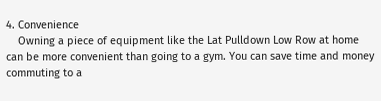4. Convenience
    Owning a piece of equipment like the Lat Pulldown Low Row at home can be more convenient than going to a gym. You can save time and money commuting to a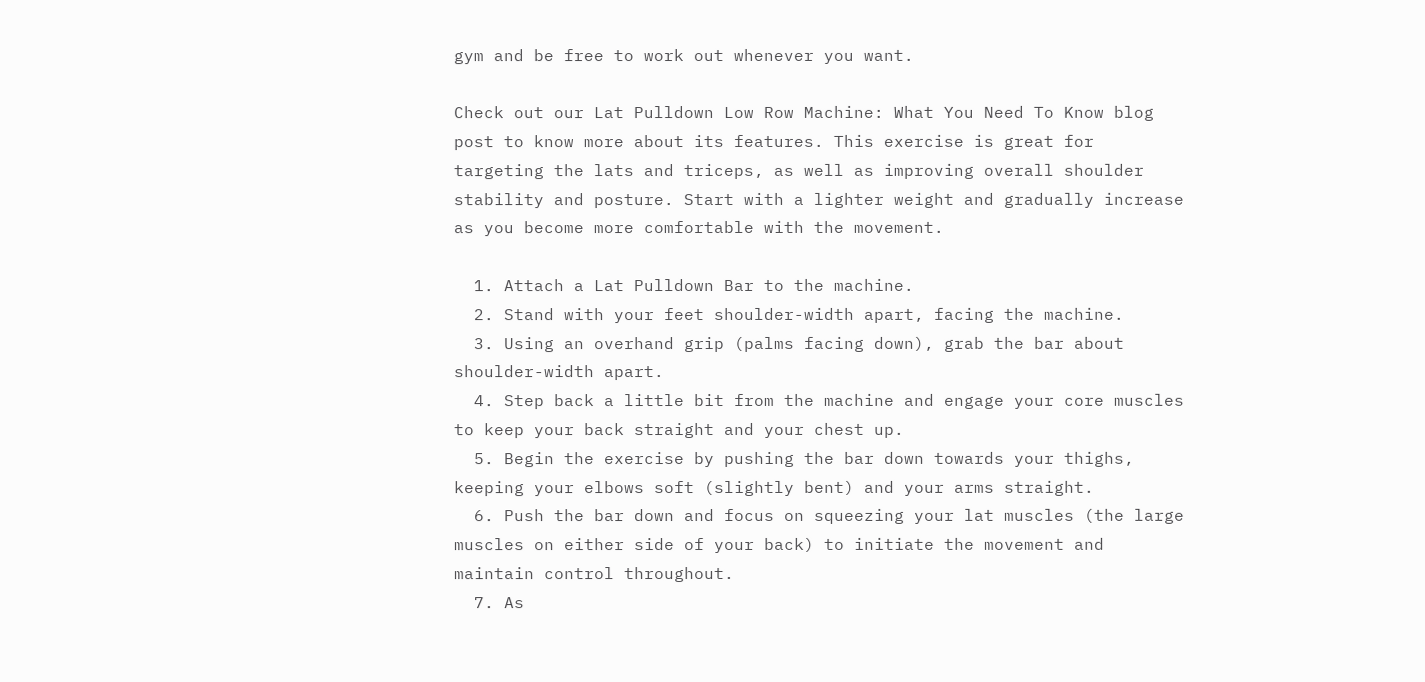gym and be free to work out whenever you want.

Check out our Lat Pulldown Low Row Machine: What You Need To Know blog post to know more about its features. This exercise is great for targeting the lats and triceps, as well as improving overall shoulder stability and posture. Start with a lighter weight and gradually increase as you become more comfortable with the movement.

  1. Attach a Lat Pulldown Bar to the machine.
  2. Stand with your feet shoulder-width apart, facing the machine.
  3. Using an overhand grip (palms facing down), grab the bar about shoulder-width apart.
  4. Step back a little bit from the machine and engage your core muscles to keep your back straight and your chest up.
  5. Begin the exercise by pushing the bar down towards your thighs, keeping your elbows soft (slightly bent) and your arms straight.
  6. Push the bar down and focus on squeezing your lat muscles (the large muscles on either side of your back) to initiate the movement and maintain control throughout.
  7. As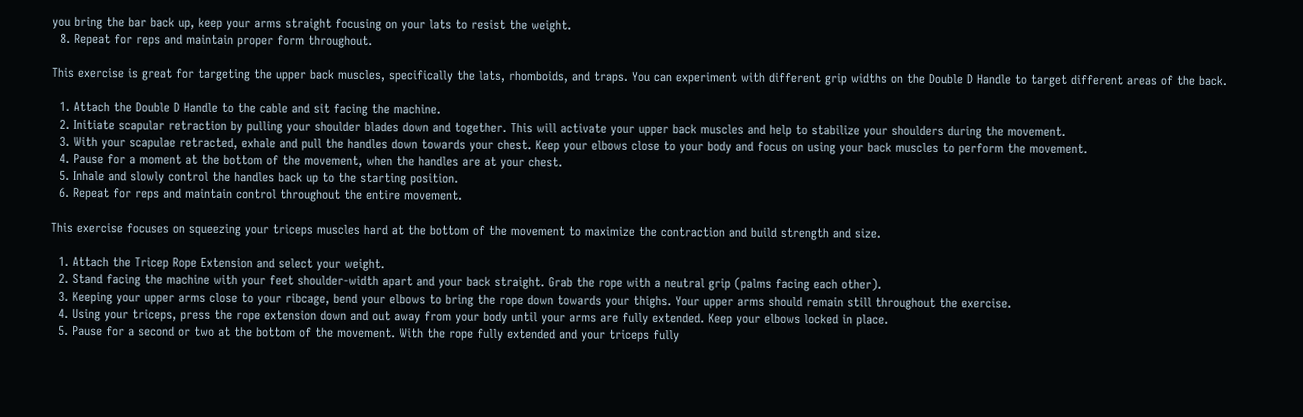you bring the bar back up, keep your arms straight focusing on your lats to resist the weight.
  8. Repeat for reps and maintain proper form throughout.

This exercise is great for targeting the upper back muscles, specifically the lats, rhomboids, and traps. You can experiment with different grip widths on the Double D Handle to target different areas of the back.

  1. Attach the Double D Handle to the cable and sit facing the machine.
  2. Initiate scapular retraction by pulling your shoulder blades down and together. This will activate your upper back muscles and help to stabilize your shoulders during the movement.
  3. With your scapulae retracted, exhale and pull the handles down towards your chest. Keep your elbows close to your body and focus on using your back muscles to perform the movement.
  4. Pause for a moment at the bottom of the movement, when the handles are at your chest.
  5. Inhale and slowly control the handles back up to the starting position.
  6. Repeat for reps and maintain control throughout the entire movement.

This exercise focuses on squeezing your triceps muscles hard at the bottom of the movement to maximize the contraction and build strength and size.

  1. Attach the Tricep Rope Extension and select your weight.
  2. Stand facing the machine with your feet shoulder-width apart and your back straight. Grab the rope with a neutral grip (palms facing each other).
  3. Keeping your upper arms close to your ribcage, bend your elbows to bring the rope down towards your thighs. Your upper arms should remain still throughout the exercise.
  4. Using your triceps, press the rope extension down and out away from your body until your arms are fully extended. Keep your elbows locked in place.
  5. Pause for a second or two at the bottom of the movement. With the rope fully extended and your triceps fully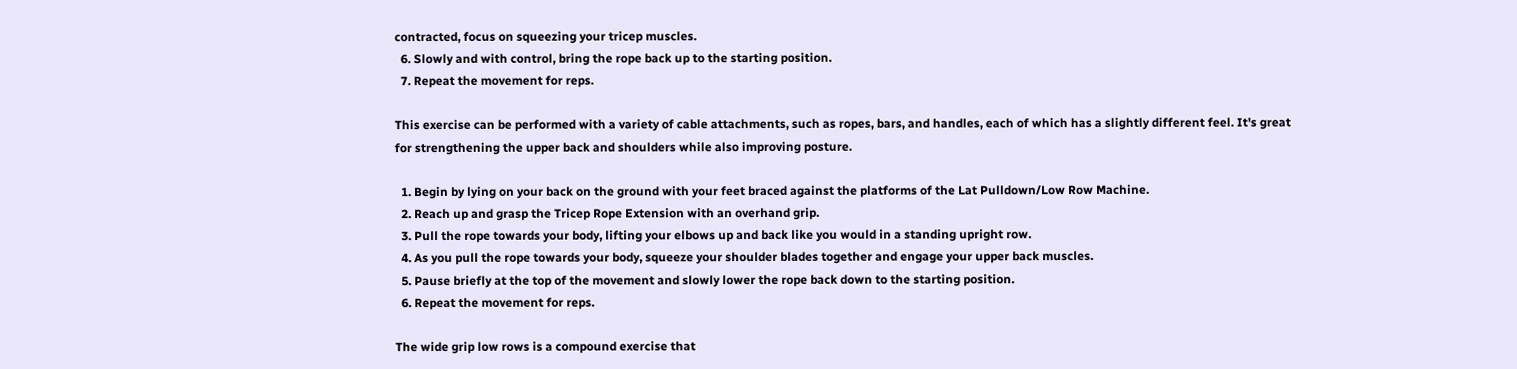contracted, focus on squeezing your tricep muscles.
  6. Slowly and with control, bring the rope back up to the starting position.
  7. Repeat the movement for reps.

This exercise can be performed with a variety of cable attachments, such as ropes, bars, and handles, each of which has a slightly different feel. It's great for strengthening the upper back and shoulders while also improving posture.

  1. Begin by lying on your back on the ground with your feet braced against the platforms of the Lat Pulldown/Low Row Machine.
  2. Reach up and grasp the Tricep Rope Extension with an overhand grip.
  3. Pull the rope towards your body, lifting your elbows up and back like you would in a standing upright row.
  4. As you pull the rope towards your body, squeeze your shoulder blades together and engage your upper back muscles.
  5. Pause briefly at the top of the movement and slowly lower the rope back down to the starting position.
  6. Repeat the movement for reps.

The wide grip low rows is a compound exercise that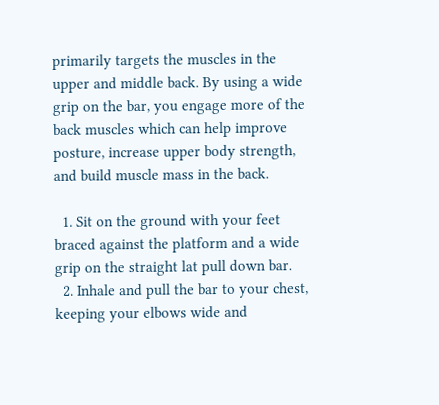primarily targets the muscles in the upper and middle back. By using a wide grip on the bar, you engage more of the back muscles which can help improve posture, increase upper body strength, and build muscle mass in the back.

  1. Sit on the ground with your feet braced against the platform and a wide grip on the straight lat pull down bar.
  2. Inhale and pull the bar to your chest, keeping your elbows wide and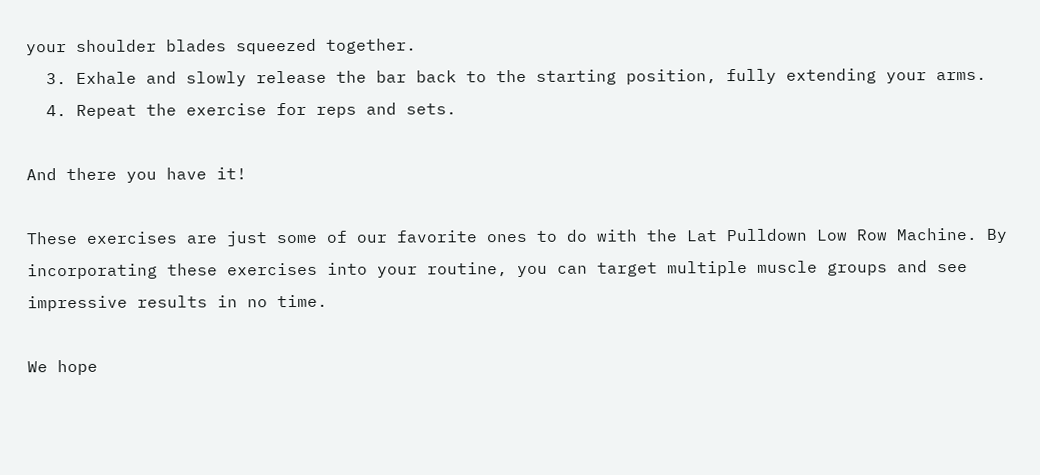your shoulder blades squeezed together.
  3. Exhale and slowly release the bar back to the starting position, fully extending your arms.
  4. Repeat the exercise for reps and sets.

And there you have it!

These exercises are just some of our favorite ones to do with the Lat Pulldown Low Row Machine. By incorporating these exercises into your routine, you can target multiple muscle groups and see impressive results in no time.

We hope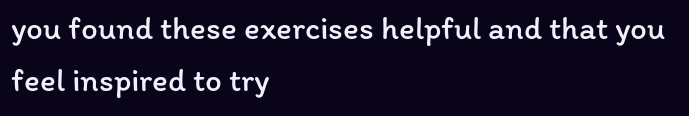you found these exercises helpful and that you feel inspired to try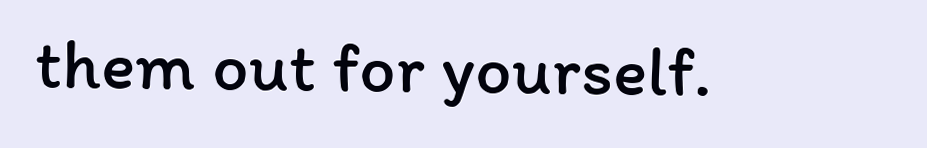them out for yourself.